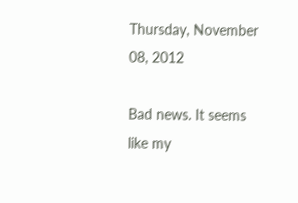Thursday, November 08, 2012

Bad news. It seems like my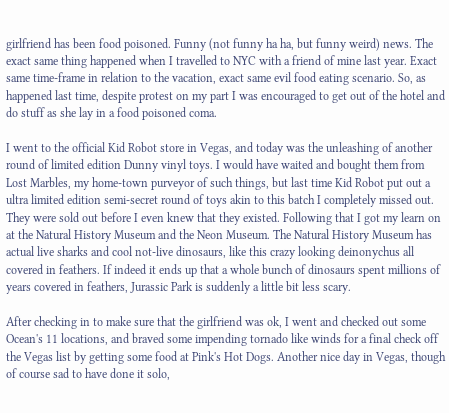girlfriend has been food poisoned. Funny (not funny ha ha, but funny weird) news. The exact same thing happened when I travelled to NYC with a friend of mine last year. Exact same time-frame in relation to the vacation, exact same evil food eating scenario. So, as happened last time, despite protest on my part I was encouraged to get out of the hotel and do stuff as she lay in a food poisoned coma.

I went to the official Kid Robot store in Vegas, and today was the unleashing of another round of limited edition Dunny vinyl toys. I would have waited and bought them from Lost Marbles, my home-town purveyor of such things, but last time Kid Robot put out a ultra limited edition semi-secret round of toys akin to this batch I completely missed out. They were sold out before I even knew that they existed. Following that I got my learn on at the Natural History Museum and the Neon Museum. The Natural History Museum has actual live sharks and cool not-live dinosaurs, like this crazy looking deinonychus all covered in feathers. If indeed it ends up that a whole bunch of dinosaurs spent millions of years covered in feathers, Jurassic Park is suddenly a little bit less scary.

After checking in to make sure that the girlfriend was ok, I went and checked out some Ocean's 11 locations, and braved some impending tornado like winds for a final check off the Vegas list by getting some food at Pink's Hot Dogs. Another nice day in Vegas, though of course sad to have done it solo,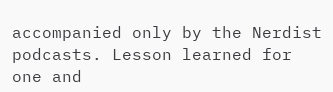accompanied only by the Nerdist podcasts. Lesson learned for one and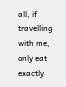all, if travelling with me, only eat exactly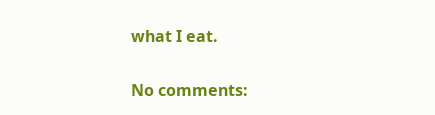what I eat.

No comments: